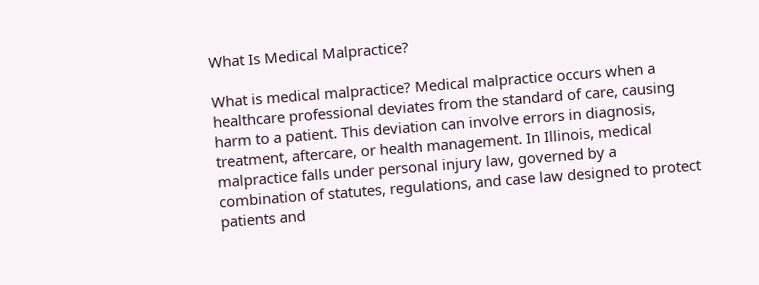What Is Medical Malpractice?

What is medical malpractice? Medical malpractice occurs when a healthcare professional deviates from the standard of care, causing harm to a patient. This deviation can involve errors in diagnosis, treatment, aftercare, or health management. In Illinois, medical malpractice falls under personal injury law, governed by a combination of statutes, regulations, and case law designed to protect patients and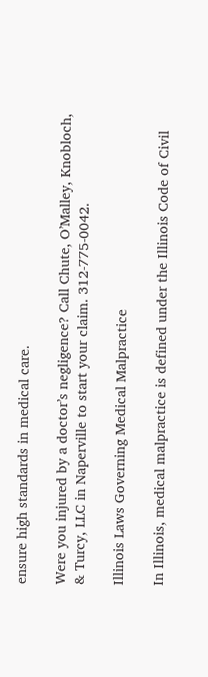ensure high standards in medical care.

Were you injured by a doctor’s negligence? Call Chute, O’Malley, Knobloch, & Turcy, LLC in Naperville to start your claim. 312-775-0042.

Illinois Laws Governing Medical Malpractice

In Illinois, medical malpractice is defined under the Illinois Code of Civil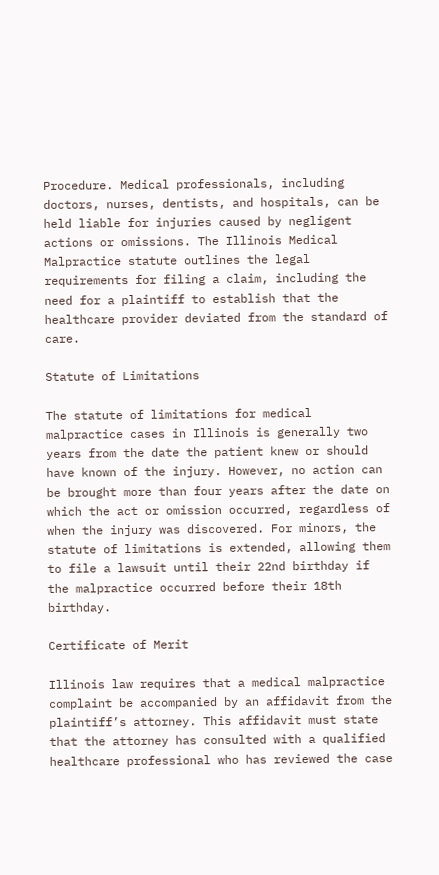Procedure. Medical professionals, including doctors, nurses, dentists, and hospitals, can be held liable for injuries caused by negligent actions or omissions. The Illinois Medical Malpractice statute outlines the legal requirements for filing a claim, including the need for a plaintiff to establish that the healthcare provider deviated from the standard of care.

Statute of Limitations

The statute of limitations for medical malpractice cases in Illinois is generally two years from the date the patient knew or should have known of the injury. However, no action can be brought more than four years after the date on which the act or omission occurred, regardless of when the injury was discovered. For minors, the statute of limitations is extended, allowing them to file a lawsuit until their 22nd birthday if the malpractice occurred before their 18th birthday.

Certificate of Merit

Illinois law requires that a medical malpractice complaint be accompanied by an affidavit from the plaintiff’s attorney. This affidavit must state that the attorney has consulted with a qualified healthcare professional who has reviewed the case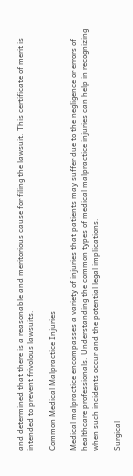and determined that there is a reasonable and meritorious cause for filing the lawsuit. This certificate of merit is intended to prevent frivolous lawsuits.

Common Medical Malpractice Injuries

Medical malpractice encompasses a variety of injuries that patients may suffer due to the negligence or errors of healthcare professionals. Understanding the common types of medical malpractice injuries can help in recognizing when such incidents occur and the potential legal implications.

Surgical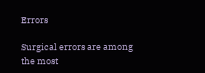Errors

Surgical errors are among the most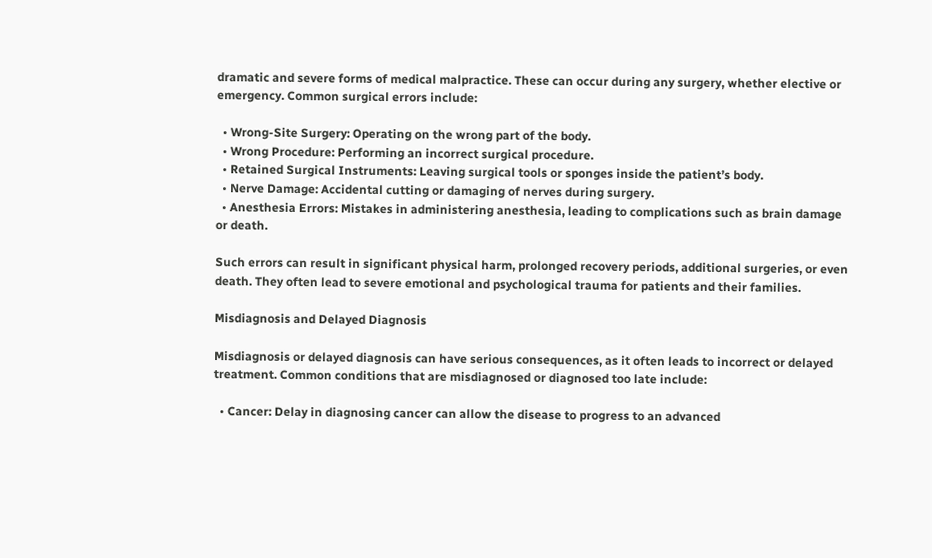dramatic and severe forms of medical malpractice. These can occur during any surgery, whether elective or emergency. Common surgical errors include:

  • Wrong-Site Surgery: Operating on the wrong part of the body.
  • Wrong Procedure: Performing an incorrect surgical procedure.
  • Retained Surgical Instruments: Leaving surgical tools or sponges inside the patient’s body.
  • Nerve Damage: Accidental cutting or damaging of nerves during surgery.
  • Anesthesia Errors: Mistakes in administering anesthesia, leading to complications such as brain damage or death.

Such errors can result in significant physical harm, prolonged recovery periods, additional surgeries, or even death. They often lead to severe emotional and psychological trauma for patients and their families.

Misdiagnosis and Delayed Diagnosis

Misdiagnosis or delayed diagnosis can have serious consequences, as it often leads to incorrect or delayed treatment. Common conditions that are misdiagnosed or diagnosed too late include:

  • Cancer: Delay in diagnosing cancer can allow the disease to progress to an advanced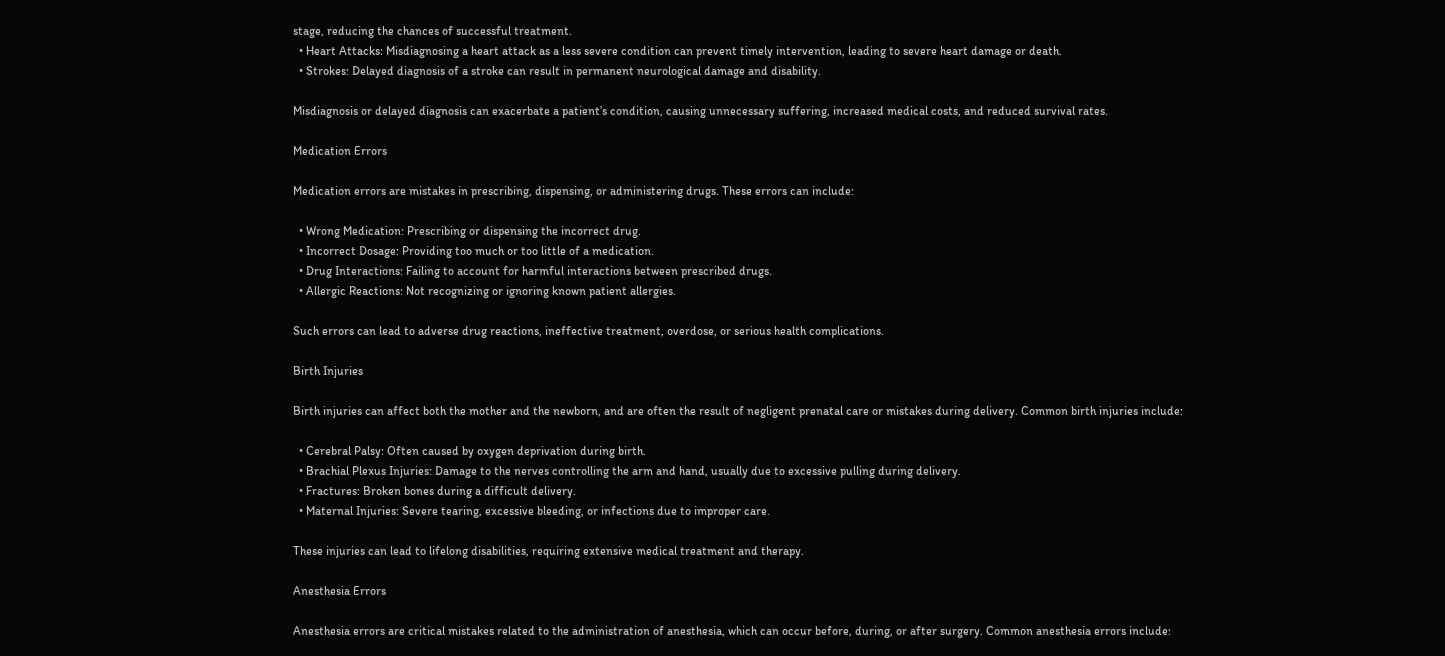stage, reducing the chances of successful treatment.
  • Heart Attacks: Misdiagnosing a heart attack as a less severe condition can prevent timely intervention, leading to severe heart damage or death.
  • Strokes: Delayed diagnosis of a stroke can result in permanent neurological damage and disability.

Misdiagnosis or delayed diagnosis can exacerbate a patient’s condition, causing unnecessary suffering, increased medical costs, and reduced survival rates.

Medication Errors

Medication errors are mistakes in prescribing, dispensing, or administering drugs. These errors can include:

  • Wrong Medication: Prescribing or dispensing the incorrect drug.
  • Incorrect Dosage: Providing too much or too little of a medication.
  • Drug Interactions: Failing to account for harmful interactions between prescribed drugs.
  • Allergic Reactions: Not recognizing or ignoring known patient allergies.

Such errors can lead to adverse drug reactions, ineffective treatment, overdose, or serious health complications.

Birth Injuries

Birth injuries can affect both the mother and the newborn, and are often the result of negligent prenatal care or mistakes during delivery. Common birth injuries include:

  • Cerebral Palsy: Often caused by oxygen deprivation during birth.
  • Brachial Plexus Injuries: Damage to the nerves controlling the arm and hand, usually due to excessive pulling during delivery.
  • Fractures: Broken bones during a difficult delivery.
  • Maternal Injuries: Severe tearing, excessive bleeding, or infections due to improper care.

These injuries can lead to lifelong disabilities, requiring extensive medical treatment and therapy.

Anesthesia Errors

Anesthesia errors are critical mistakes related to the administration of anesthesia, which can occur before, during, or after surgery. Common anesthesia errors include: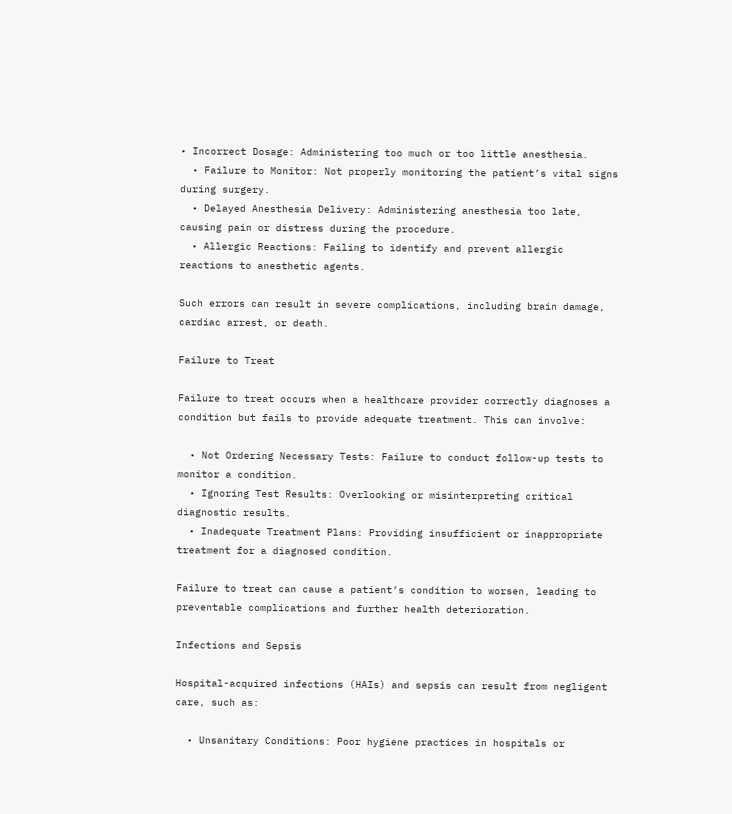• Incorrect Dosage: Administering too much or too little anesthesia.
  • Failure to Monitor: Not properly monitoring the patient’s vital signs during surgery.
  • Delayed Anesthesia Delivery: Administering anesthesia too late, causing pain or distress during the procedure.
  • Allergic Reactions: Failing to identify and prevent allergic reactions to anesthetic agents.

Such errors can result in severe complications, including brain damage, cardiac arrest, or death.

Failure to Treat

Failure to treat occurs when a healthcare provider correctly diagnoses a condition but fails to provide adequate treatment. This can involve:

  • Not Ordering Necessary Tests: Failure to conduct follow-up tests to monitor a condition.
  • Ignoring Test Results: Overlooking or misinterpreting critical diagnostic results.
  • Inadequate Treatment Plans: Providing insufficient or inappropriate treatment for a diagnosed condition.

Failure to treat can cause a patient’s condition to worsen, leading to preventable complications and further health deterioration.

Infections and Sepsis

Hospital-acquired infections (HAIs) and sepsis can result from negligent care, such as:

  • Unsanitary Conditions: Poor hygiene practices in hospitals or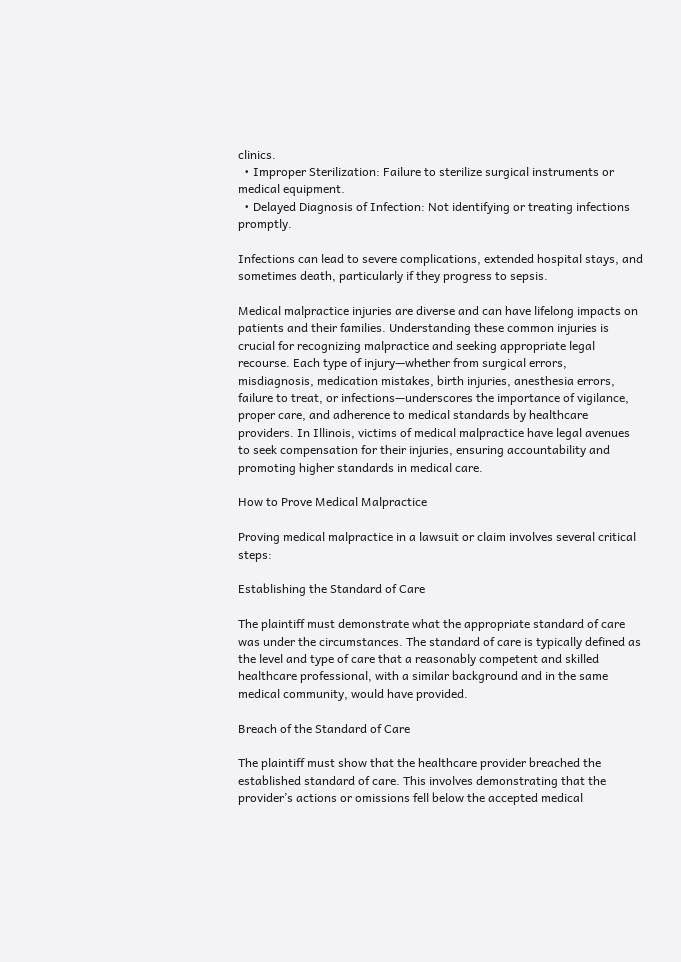clinics.
  • Improper Sterilization: Failure to sterilize surgical instruments or medical equipment.
  • Delayed Diagnosis of Infection: Not identifying or treating infections promptly.

Infections can lead to severe complications, extended hospital stays, and sometimes death, particularly if they progress to sepsis.

Medical malpractice injuries are diverse and can have lifelong impacts on patients and their families. Understanding these common injuries is crucial for recognizing malpractice and seeking appropriate legal recourse. Each type of injury—whether from surgical errors, misdiagnosis, medication mistakes, birth injuries, anesthesia errors, failure to treat, or infections—underscores the importance of vigilance, proper care, and adherence to medical standards by healthcare providers. In Illinois, victims of medical malpractice have legal avenues to seek compensation for their injuries, ensuring accountability and promoting higher standards in medical care.

How to Prove Medical Malpractice

Proving medical malpractice in a lawsuit or claim involves several critical steps:

Establishing the Standard of Care

The plaintiff must demonstrate what the appropriate standard of care was under the circumstances. The standard of care is typically defined as the level and type of care that a reasonably competent and skilled healthcare professional, with a similar background and in the same medical community, would have provided.

Breach of the Standard of Care

The plaintiff must show that the healthcare provider breached the established standard of care. This involves demonstrating that the provider’s actions or omissions fell below the accepted medical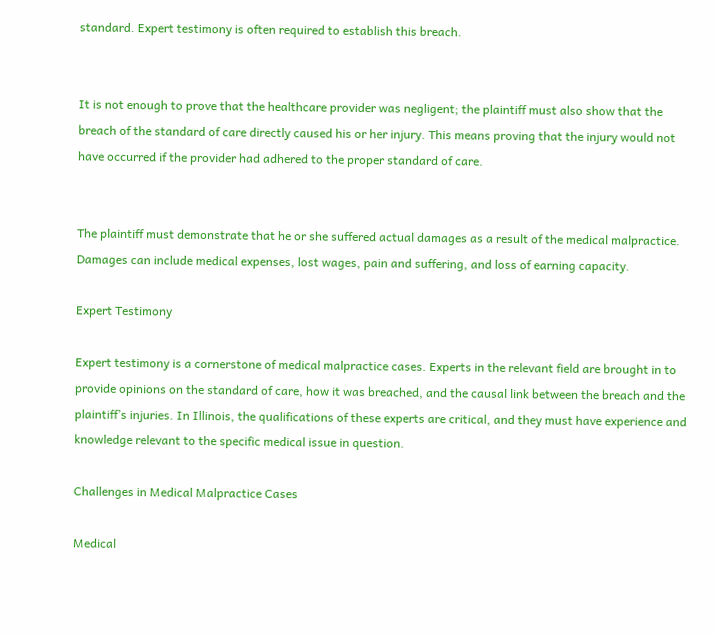standard. Expert testimony is often required to establish this breach.


It is not enough to prove that the healthcare provider was negligent; the plaintiff must also show that the breach of the standard of care directly caused his or her injury. This means proving that the injury would not have occurred if the provider had adhered to the proper standard of care.


The plaintiff must demonstrate that he or she suffered actual damages as a result of the medical malpractice. Damages can include medical expenses, lost wages, pain and suffering, and loss of earning capacity.

Expert Testimony

Expert testimony is a cornerstone of medical malpractice cases. Experts in the relevant field are brought in to provide opinions on the standard of care, how it was breached, and the causal link between the breach and the plaintiff’s injuries. In Illinois, the qualifications of these experts are critical, and they must have experience and knowledge relevant to the specific medical issue in question.

Challenges in Medical Malpractice Cases

Medical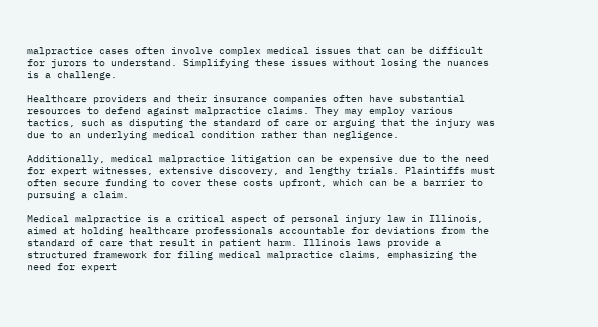malpractice cases often involve complex medical issues that can be difficult for jurors to understand. Simplifying these issues without losing the nuances is a challenge.

Healthcare providers and their insurance companies often have substantial resources to defend against malpractice claims. They may employ various tactics, such as disputing the standard of care or arguing that the injury was due to an underlying medical condition rather than negligence.

Additionally, medical malpractice litigation can be expensive due to the need for expert witnesses, extensive discovery, and lengthy trials. Plaintiffs must often secure funding to cover these costs upfront, which can be a barrier to pursuing a claim.

Medical malpractice is a critical aspect of personal injury law in Illinois, aimed at holding healthcare professionals accountable for deviations from the standard of care that result in patient harm. Illinois laws provide a structured framework for filing medical malpractice claims, emphasizing the need for expert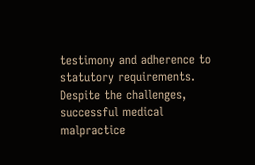testimony and adherence to statutory requirements. Despite the challenges, successful medical malpractice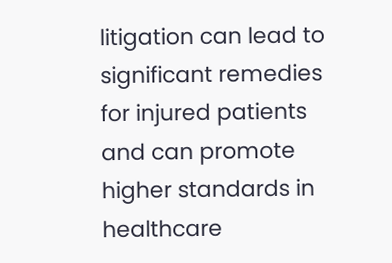litigation can lead to significant remedies for injured patients and can promote higher standards in healthcare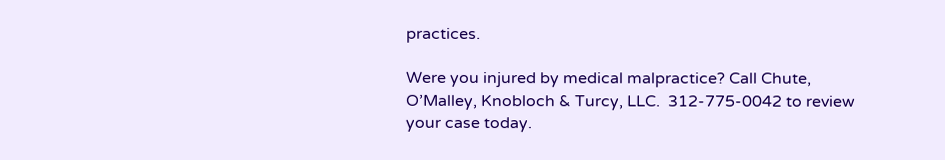practices.

Were you injured by medical malpractice? Call Chute, O’Malley, Knobloch & Turcy, LLC.  312-775-0042 to review your case today.